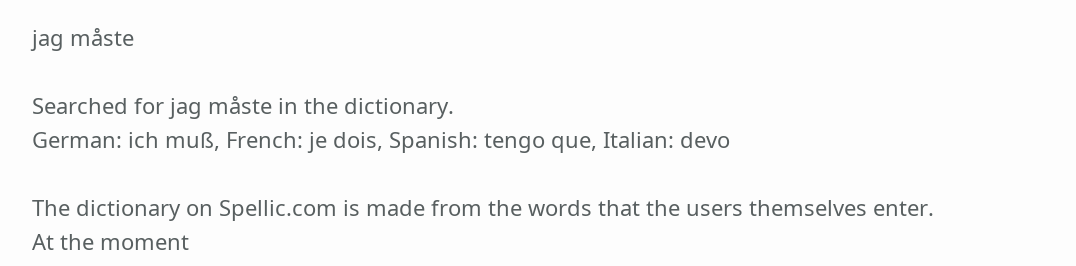jag måste

Searched for jag måste in the dictionary.
German: ich muß, French: je dois, Spanish: tengo que, Italian: devo

The dictionary on Spellic.com is made from the words that the users themselves enter. At the moment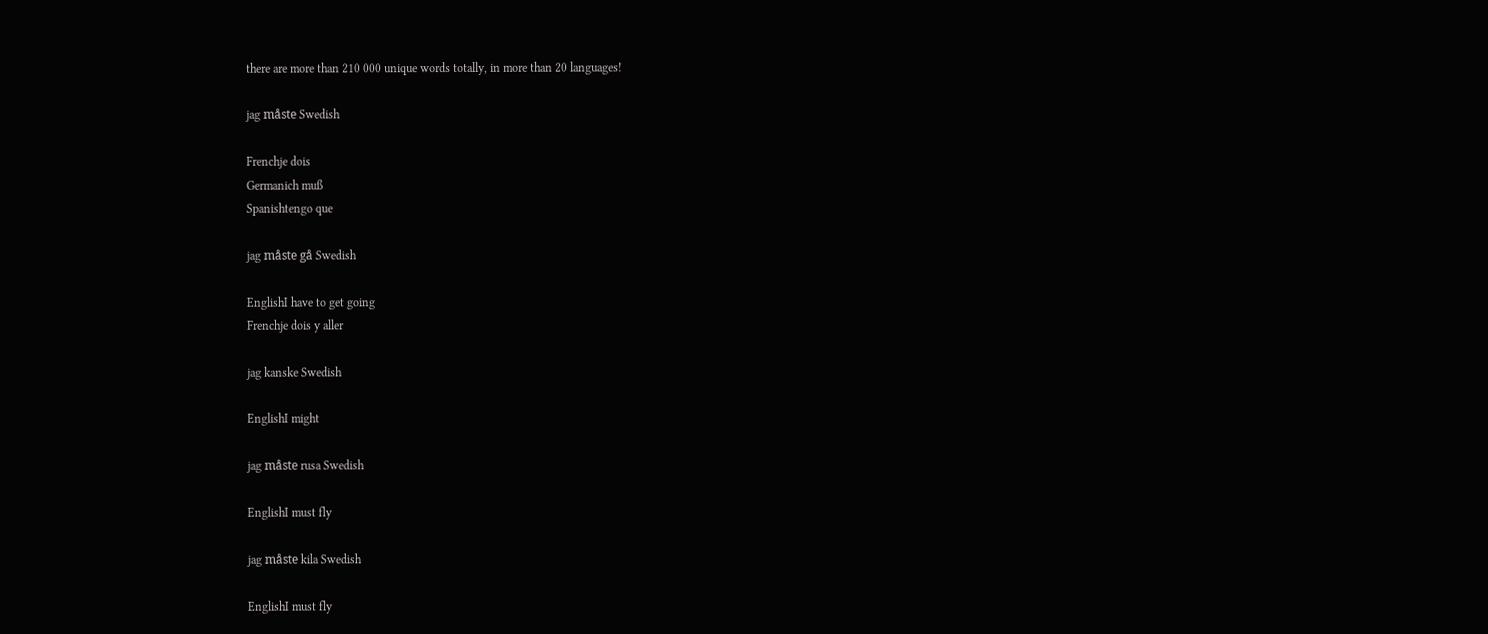there are more than 210 000 unique words totally, in more than 20 languages!

jag måste Swedish

Frenchje dois
Germanich muß
Spanishtengo que

jag måste gå Swedish

EnglishI have to get going
Frenchje dois y aller

jag kanske Swedish

EnglishI might

jag måste rusa Swedish

EnglishI must fly

jag måste kila Swedish

EnglishI must fly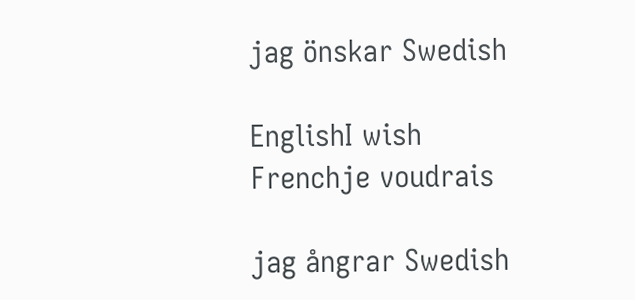jag önskar Swedish

EnglishI wish
Frenchje voudrais

jag ångrar Swedish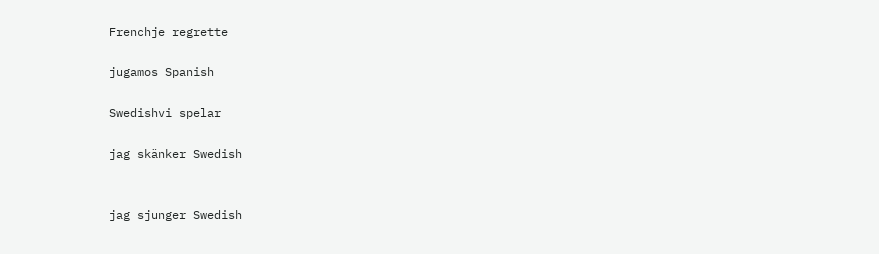Frenchje regrette

jugamos Spanish

Swedishvi spelar

jag skänker Swedish


jag sjunger Swedish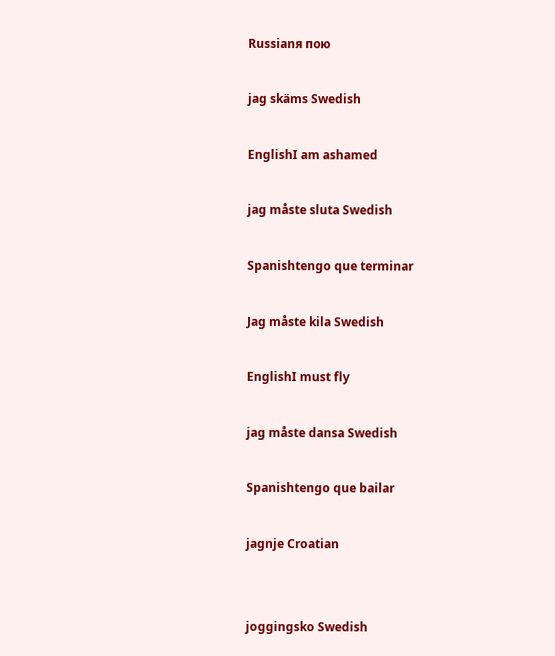Russianя пою

jag skäms Swedish

EnglishI am ashamed

jag måste sluta Swedish

Spanishtengo que terminar

Jag måste kila Swedish

EnglishI must fly

jag måste dansa Swedish

Spanishtengo que bailar

jagnje Croatian


joggingsko Swedish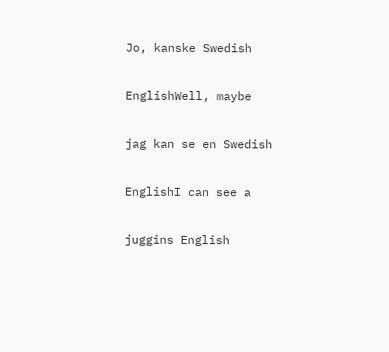Jo, kanske Swedish

EnglishWell, maybe

jag kan se en Swedish

EnglishI can see a

juggins English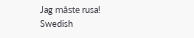Jag måste rusa! Swedish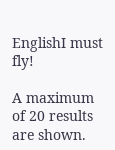EnglishI must fly!

A maximum of 20 results are shown.